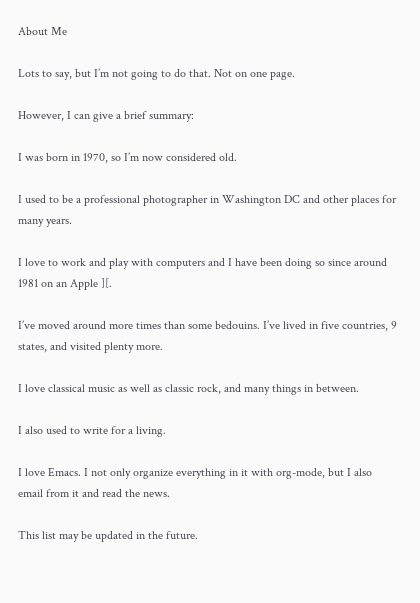About Me

Lots to say, but I’m not going to do that. Not on one page.

However, I can give a brief summary:

I was born in 1970, so I’m now considered old.

I used to be a professional photographer in Washington DC and other places for many years.

I love to work and play with computers and I have been doing so since around 1981 on an Apple ][.

I’ve moved around more times than some bedouins. I’ve lived in five countries, 9 states, and visited plenty more.

I love classical music as well as classic rock, and many things in between.

I also used to write for a living.

I love Emacs. I not only organize everything in it with org-mode, but I also email from it and read the news.

This list may be updated in the future.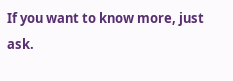If you want to know more, just ask.